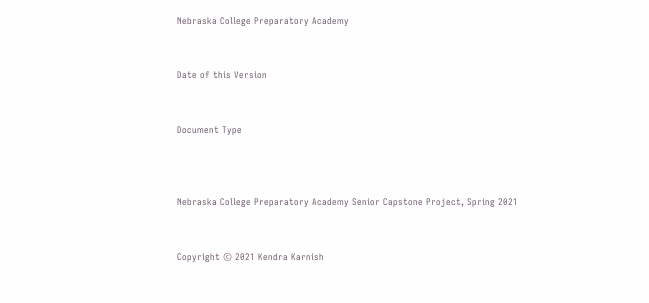Nebraska College Preparatory Academy


Date of this Version


Document Type



Nebraska College Preparatory Academy Senior Capstone Project, Spring 2021


Copyright © 2021 Kendra Karnish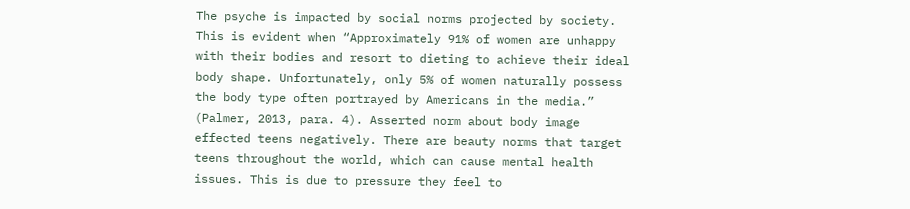The psyche is impacted by social norms projected by society. This is evident when “Approximately 91% of women are unhappy with their bodies and resort to dieting to achieve their ideal body shape. Unfortunately, only 5% of women naturally possess the body type often portrayed by Americans in the media.” (Palmer, 2013, para. 4). Asserted norm about body image effected teens negatively. There are beauty norms that target teens throughout the world, which can cause mental health issues. This is due to pressure they feel to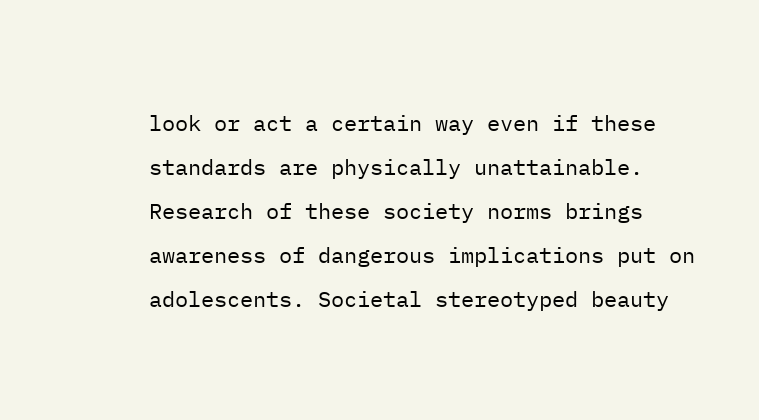look or act a certain way even if these standards are physically unattainable. Research of these society norms brings awareness of dangerous implications put on adolescents. Societal stereotyped beauty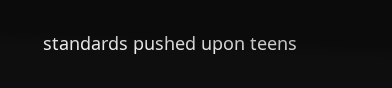standards pushed upon teens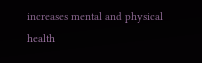increases mental and physical health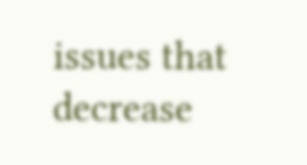issues that decrease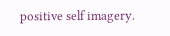positive self imagery.